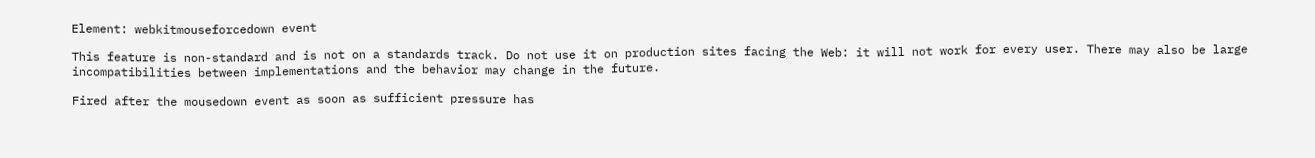Element: webkitmouseforcedown event

This feature is non-standard and is not on a standards track. Do not use it on production sites facing the Web: it will not work for every user. There may also be large incompatibilities between implementations and the behavior may change in the future.

Fired after the mousedown event as soon as sufficient pressure has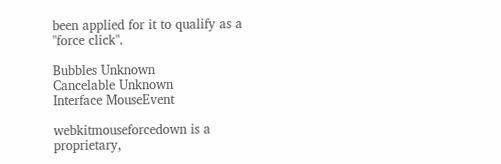been applied for it to qualify as a "force click".

Bubbles Unknown
Cancelable Unknown
Interface MouseEvent

webkitmouseforcedown is a proprietary,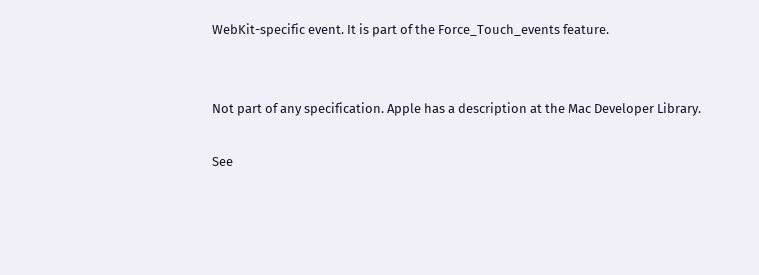WebKit-specific event. It is part of the Force_Touch_events feature.


Not part of any specification. Apple has a description at the Mac Developer Library.

See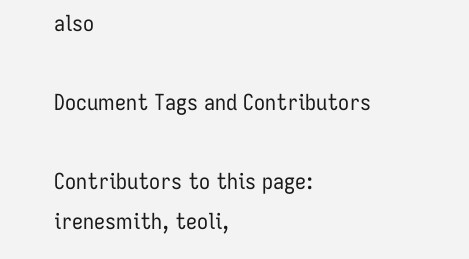also

Document Tags and Contributors

Contributors to this page: irenesmith, teoli,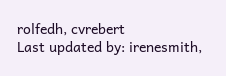rolfedh, cvrebert
Last updated by: irenesmith,